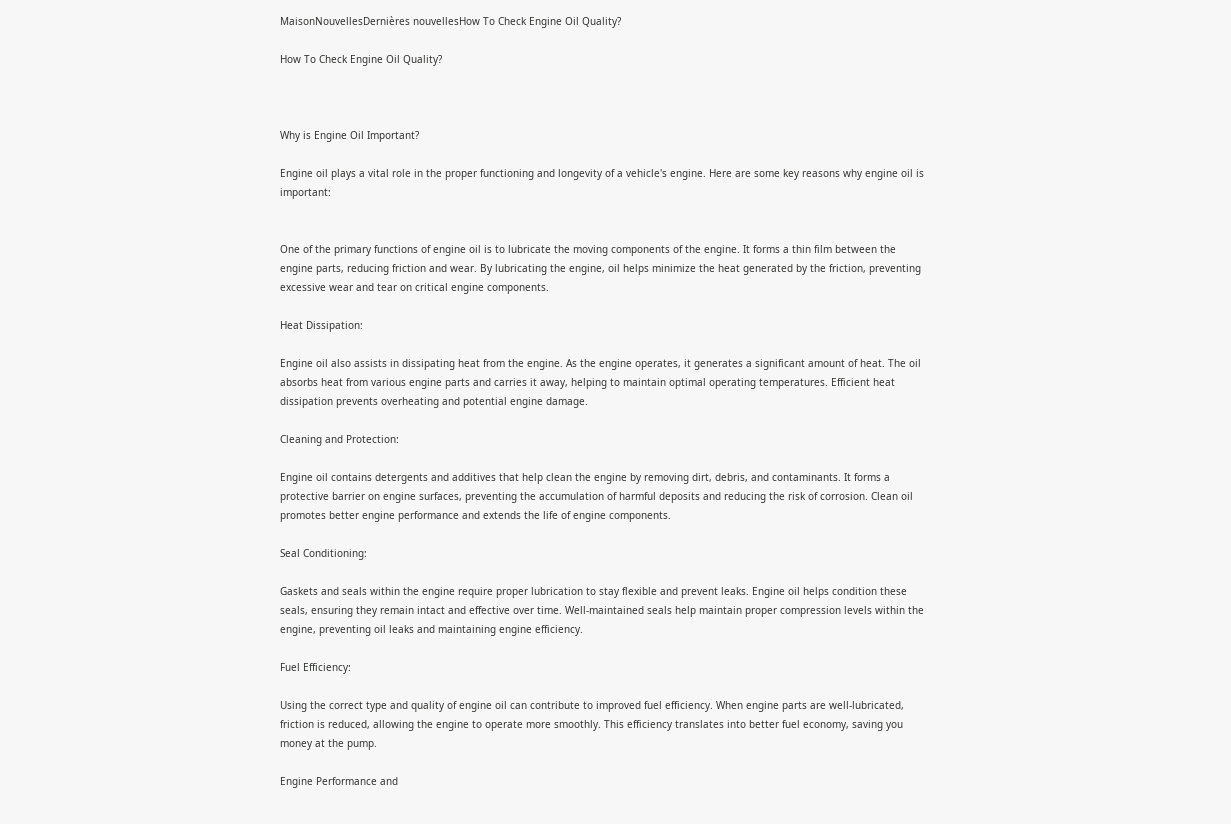MaisonNouvellesDernières nouvellesHow To Check Engine Oil Quality?

How To Check Engine Oil Quality?



Why is Engine Oil Important?

Engine oil plays a vital role in the proper functioning and longevity of a vehicle's engine. Here are some key reasons why engine oil is important:


One of the primary functions of engine oil is to lubricate the moving components of the engine. It forms a thin film between the engine parts, reducing friction and wear. By lubricating the engine, oil helps minimize the heat generated by the friction, preventing excessive wear and tear on critical engine components.

Heat Dissipation:

Engine oil also assists in dissipating heat from the engine. As the engine operates, it generates a significant amount of heat. The oil absorbs heat from various engine parts and carries it away, helping to maintain optimal operating temperatures. Efficient heat dissipation prevents overheating and potential engine damage.

Cleaning and Protection:

Engine oil contains detergents and additives that help clean the engine by removing dirt, debris, and contaminants. It forms a protective barrier on engine surfaces, preventing the accumulation of harmful deposits and reducing the risk of corrosion. Clean oil promotes better engine performance and extends the life of engine components.

Seal Conditioning:

Gaskets and seals within the engine require proper lubrication to stay flexible and prevent leaks. Engine oil helps condition these seals, ensuring they remain intact and effective over time. Well-maintained seals help maintain proper compression levels within the engine, preventing oil leaks and maintaining engine efficiency.

Fuel Efficiency:

Using the correct type and quality of engine oil can contribute to improved fuel efficiency. When engine parts are well-lubricated, friction is reduced, allowing the engine to operate more smoothly. This efficiency translates into better fuel economy, saving you money at the pump.

Engine Performance and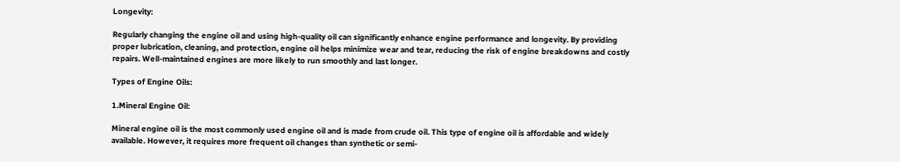Longevity:

Regularly changing the engine oil and using high-quality oil can significantly enhance engine performance and longevity. By providing proper lubrication, cleaning, and protection, engine oil helps minimize wear and tear, reducing the risk of engine breakdowns and costly repairs. Well-maintained engines are more likely to run smoothly and last longer.

Types of Engine Oils:

1.Mineral Engine Oil:

Mineral engine oil is the most commonly used engine oil and is made from crude oil. This type of engine oil is affordable and widely available. However, it requires more frequent oil changes than synthetic or semi-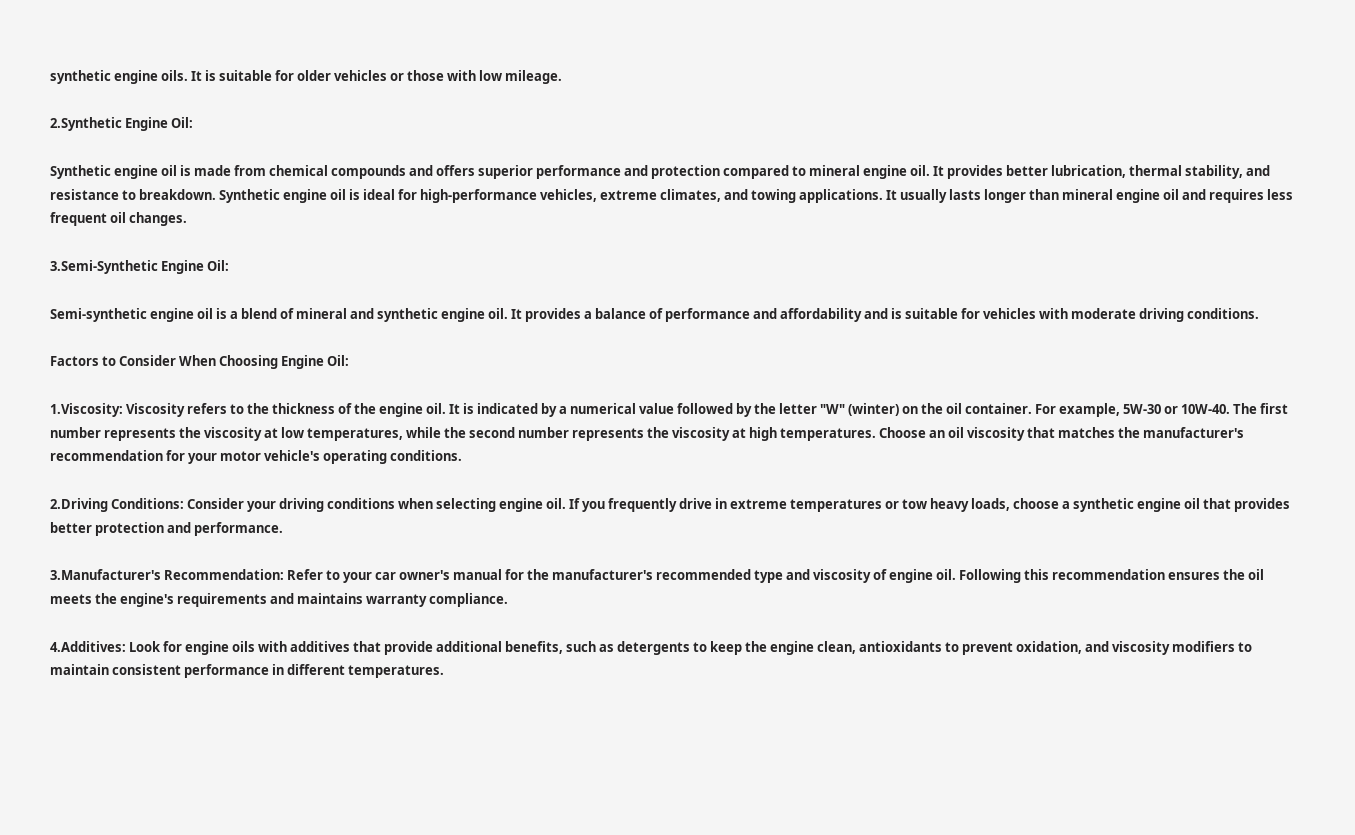synthetic engine oils. It is suitable for older vehicles or those with low mileage.

2.Synthetic Engine Oil:

Synthetic engine oil is made from chemical compounds and offers superior performance and protection compared to mineral engine oil. It provides better lubrication, thermal stability, and resistance to breakdown. Synthetic engine oil is ideal for high-performance vehicles, extreme climates, and towing applications. It usually lasts longer than mineral engine oil and requires less frequent oil changes.

3.Semi-Synthetic Engine Oil:

Semi-synthetic engine oil is a blend of mineral and synthetic engine oil. It provides a balance of performance and affordability and is suitable for vehicles with moderate driving conditions.

Factors to Consider When Choosing Engine Oil:

1.Viscosity: Viscosity refers to the thickness of the engine oil. It is indicated by a numerical value followed by the letter "W" (winter) on the oil container. For example, 5W-30 or 10W-40. The first number represents the viscosity at low temperatures, while the second number represents the viscosity at high temperatures. Choose an oil viscosity that matches the manufacturer's recommendation for your motor vehicle's operating conditions.

2.Driving Conditions: Consider your driving conditions when selecting engine oil. If you frequently drive in extreme temperatures or tow heavy loads, choose a synthetic engine oil that provides better protection and performance.

3.Manufacturer's Recommendation: Refer to your car owner's manual for the manufacturer's recommended type and viscosity of engine oil. Following this recommendation ensures the oil meets the engine's requirements and maintains warranty compliance.

4.Additives: Look for engine oils with additives that provide additional benefits, such as detergents to keep the engine clean, antioxidants to prevent oxidation, and viscosity modifiers to maintain consistent performance in different temperatures.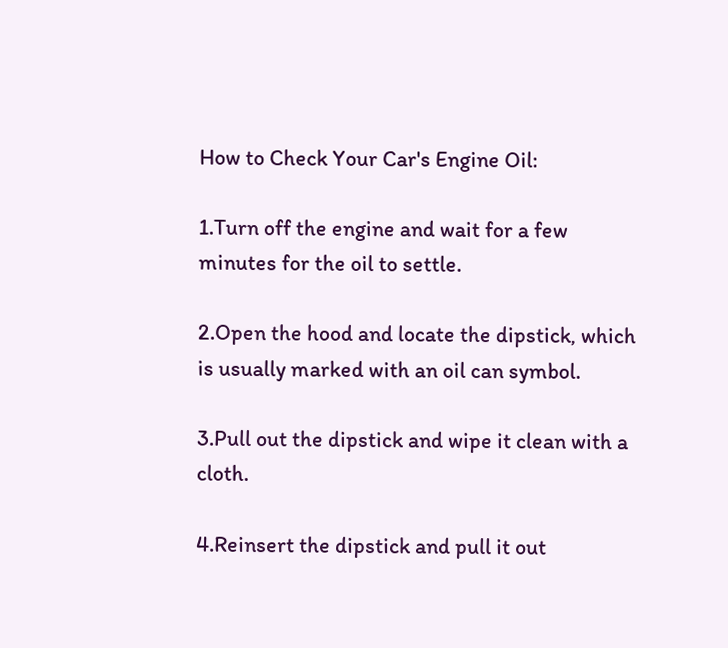How to Check Your Car's Engine Oil:

1.Turn off the engine and wait for a few minutes for the oil to settle.

2.Open the hood and locate the dipstick, which is usually marked with an oil can symbol.

3.Pull out the dipstick and wipe it clean with a cloth.

4.Reinsert the dipstick and pull it out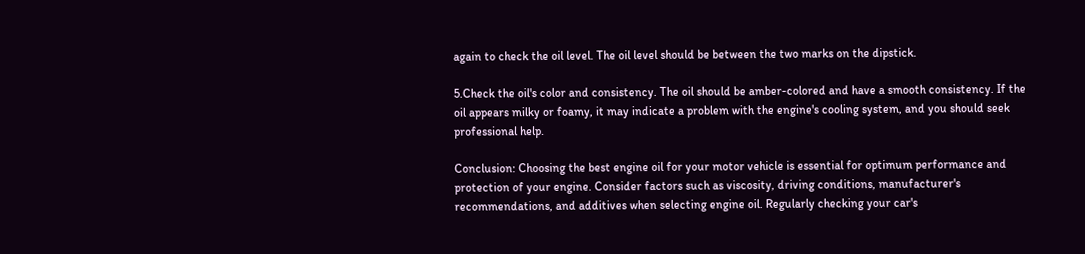again to check the oil level. The oil level should be between the two marks on the dipstick.

5.Check the oil's color and consistency. The oil should be amber-colored and have a smooth consistency. If the oil appears milky or foamy, it may indicate a problem with the engine's cooling system, and you should seek professional help.

Conclusion: Choosing the best engine oil for your motor vehicle is essential for optimum performance and protection of your engine. Consider factors such as viscosity, driving conditions, manufacturer's recommendations, and additives when selecting engine oil. Regularly checking your car's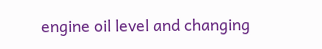engine oil level and changing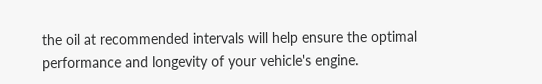the oil at recommended intervals will help ensure the optimal performance and longevity of your vehicle's engine.